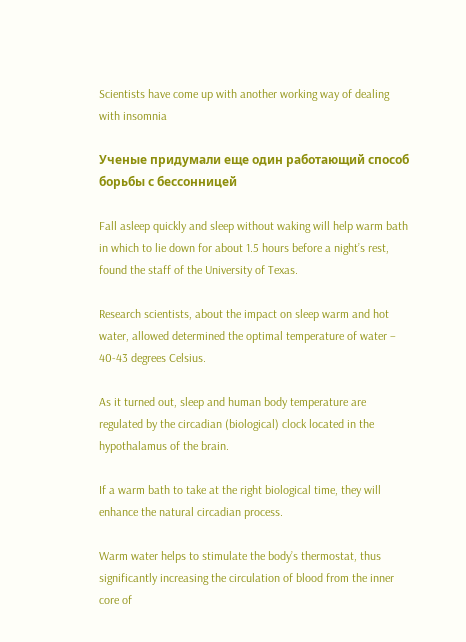Scientists have come up with another working way of dealing with insomnia

Ученые придумали еще один работающий способ борьбы с бессонницей

Fall asleep quickly and sleep without waking will help warm bath in which to lie down for about 1.5 hours before a night’s rest, found the staff of the University of Texas.

Research scientists, about the impact on sleep warm and hot water, allowed determined the optimal temperature of water – 40-43 degrees Celsius.

As it turned out, sleep and human body temperature are regulated by the circadian (biological) clock located in the hypothalamus of the brain.

If a warm bath to take at the right biological time, they will enhance the natural circadian process.

Warm water helps to stimulate the body’s thermostat, thus significantly increasing the circulation of blood from the inner core of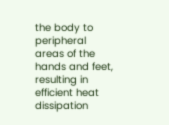the body to peripheral areas of the hands and feet, resulting in efficient heat dissipation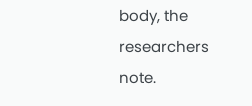body, the researchers note.